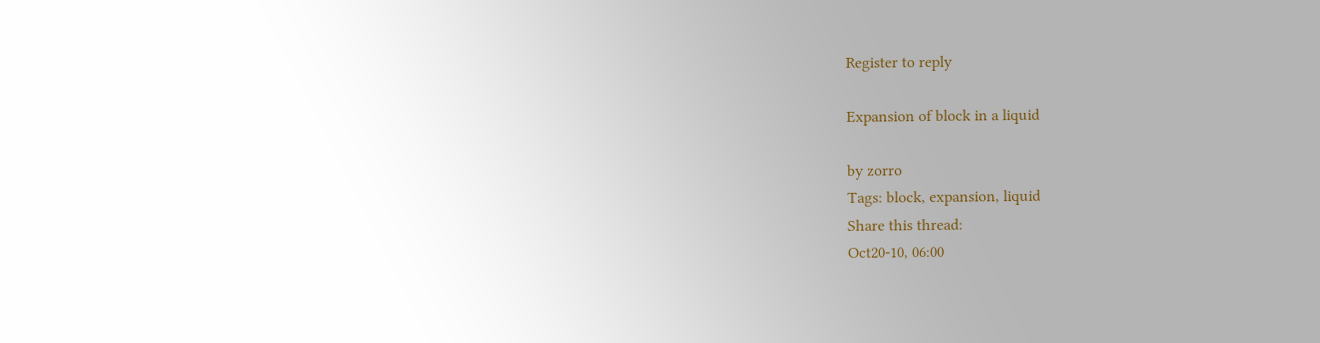Register to reply

Expansion of block in a liquid

by zorro
Tags: block, expansion, liquid
Share this thread:
Oct20-10, 06:00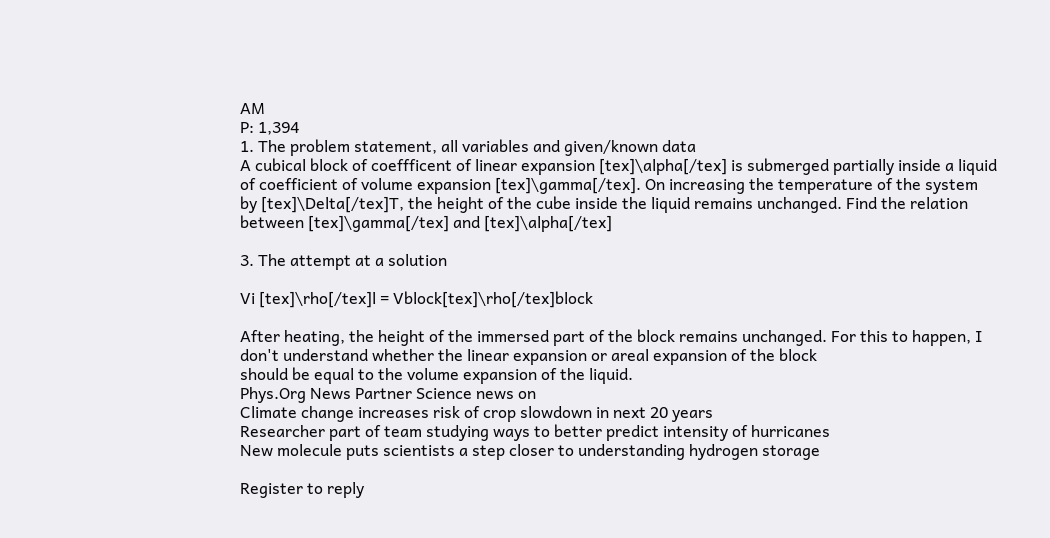AM
P: 1,394
1. The problem statement, all variables and given/known data
A cubical block of coeffficent of linear expansion [tex]\alpha[/tex] is submerged partially inside a liquid of coefficient of volume expansion [tex]\gamma[/tex]. On increasing the temperature of the system by [tex]\Delta[/tex]T, the height of the cube inside the liquid remains unchanged. Find the relation between [tex]\gamma[/tex] and [tex]\alpha[/tex]

3. The attempt at a solution

Vi [tex]\rho[/tex]l = Vblock[tex]\rho[/tex]block

After heating, the height of the immersed part of the block remains unchanged. For this to happen, I don't understand whether the linear expansion or areal expansion of the block
should be equal to the volume expansion of the liquid.
Phys.Org News Partner Science news on
Climate change increases risk of crop slowdown in next 20 years
Researcher part of team studying ways to better predict intensity of hurricanes
New molecule puts scientists a step closer to understanding hydrogen storage

Register to reply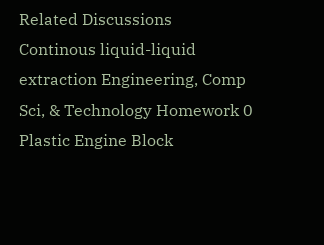Related Discussions
Continous liquid-liquid extraction Engineering, Comp Sci, & Technology Homework 0
Plastic Engine Block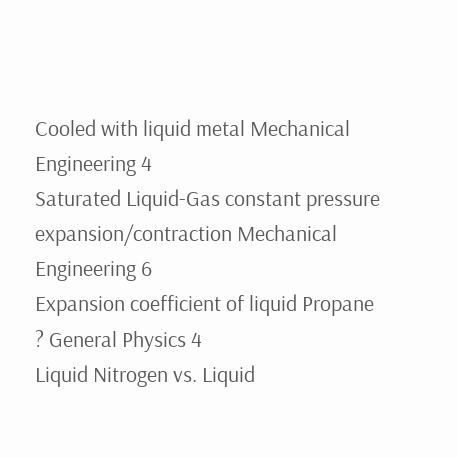Cooled with liquid metal Mechanical Engineering 4
Saturated Liquid-Gas constant pressure expansion/contraction Mechanical Engineering 6
Expansion coefficient of liquid Propane ? General Physics 4
Liquid Nitrogen vs. Liquid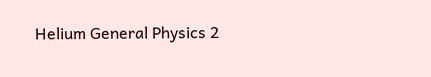Helium General Physics 2